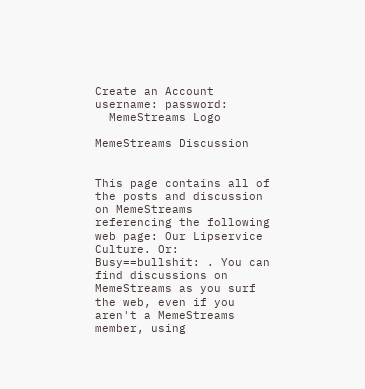Create an Account
username: password:
  MemeStreams Logo

MemeStreams Discussion


This page contains all of the posts and discussion on MemeStreams referencing the following web page: Our Lipservice Culture. Or: Busy==bullshit: . You can find discussions on MemeStreams as you surf the web, even if you aren't a MemeStreams member, using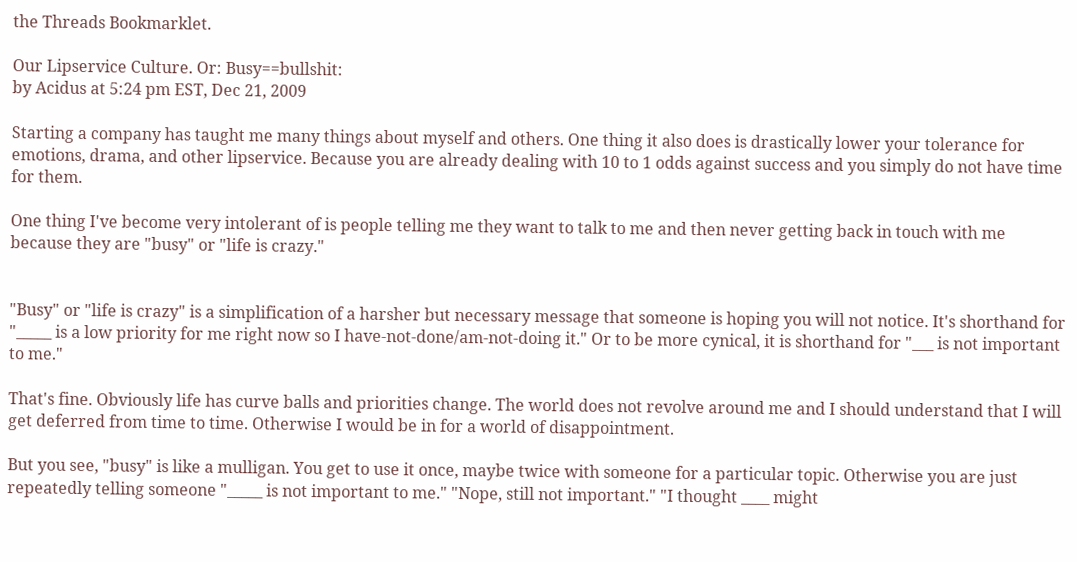the Threads Bookmarklet.

Our Lipservice Culture. Or: Busy==bullshit:
by Acidus at 5:24 pm EST, Dec 21, 2009

Starting a company has taught me many things about myself and others. One thing it also does is drastically lower your tolerance for emotions, drama, and other lipservice. Because you are already dealing with 10 to 1 odds against success and you simply do not have time for them.

One thing I've become very intolerant of is people telling me they want to talk to me and then never getting back in touch with me because they are "busy" or "life is crazy."


"Busy" or "life is crazy" is a simplification of a harsher but necessary message that someone is hoping you will not notice. It's shorthand for "_____ is a low priority for me right now so I have-not-done/am-not-doing it." Or to be more cynical, it is shorthand for "___ is not important to me."

That's fine. Obviously life has curve balls and priorities change. The world does not revolve around me and I should understand that I will get deferred from time to time. Otherwise I would be in for a world of disappointment.

But you see, "busy" is like a mulligan. You get to use it once, maybe twice with someone for a particular topic. Otherwise you are just repeatedly telling someone "_____ is not important to me." "Nope, still not important." "I thought ____ might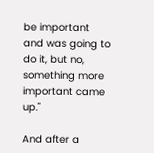be important and was going to do it, but no, something more important came up."

And after a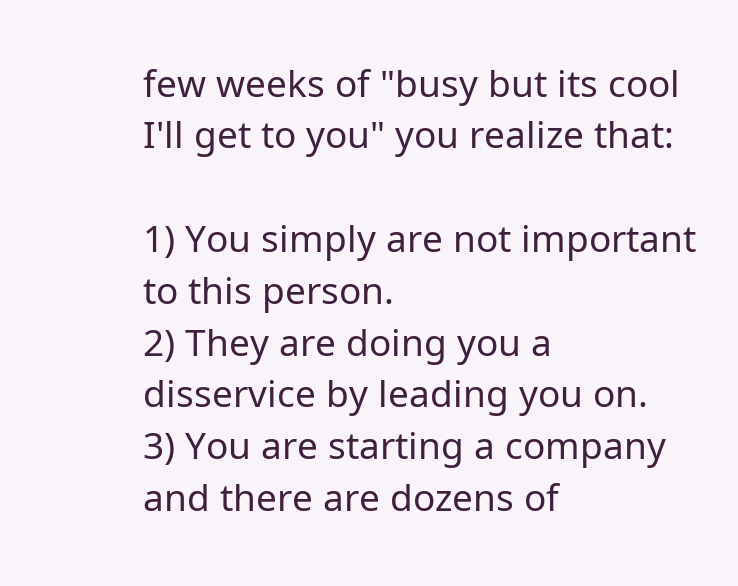few weeks of "busy but its cool I'll get to you" you realize that:

1) You simply are not important to this person.
2) They are doing you a disservice by leading you on.
3) You are starting a company and there are dozens of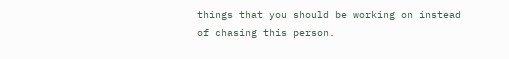things that you should be working on instead of chasing this person.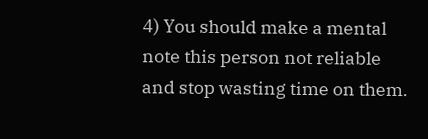4) You should make a mental note this person not reliable and stop wasting time on them.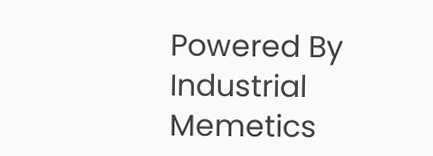Powered By Industrial Memetics